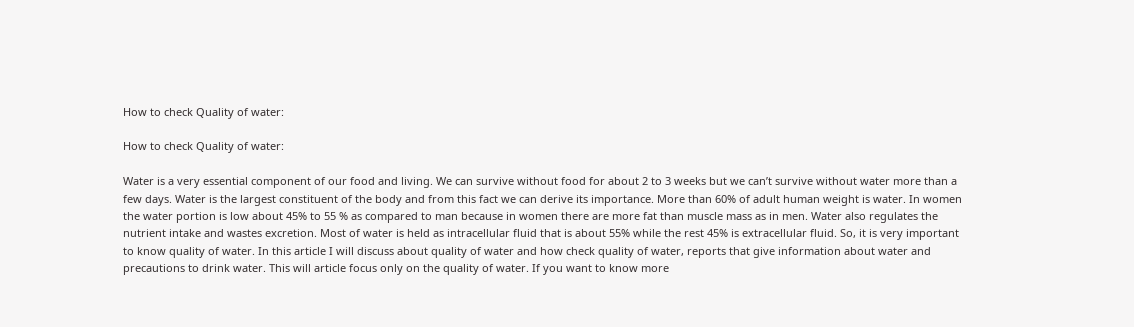How to check Quality of water:

How to check Quality of water:

Water is a very essential component of our food and living. We can survive without food for about 2 to 3 weeks but we can’t survive without water more than a few days. Water is the largest constituent of the body and from this fact we can derive its importance. More than 60% of adult human weight is water. In women the water portion is low about 45% to 55 % as compared to man because in women there are more fat than muscle mass as in men. Water also regulates the nutrient intake and wastes excretion. Most of water is held as intracellular fluid that is about 55% while the rest 45% is extracellular fluid. So, it is very important to know quality of water. In this article I will discuss about quality of water and how check quality of water, reports that give information about water and precautions to drink water. This will article focus only on the quality of water. If you want to know more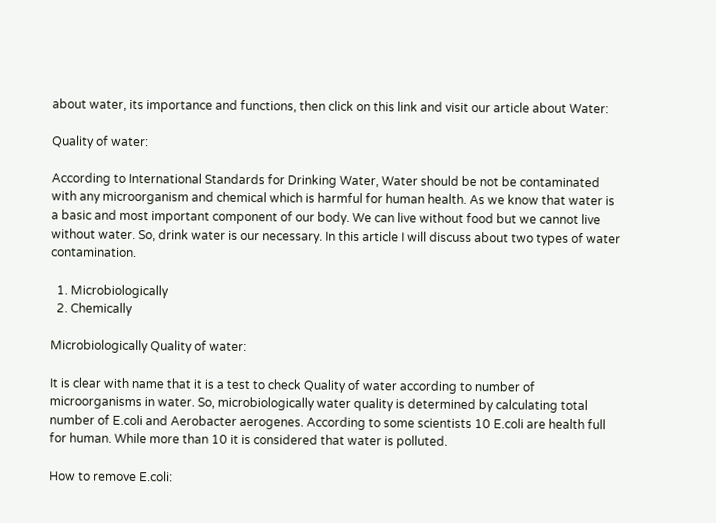about water, its importance and functions, then click on this link and visit our article about Water:

Quality of water:

According to International Standards for Drinking Water, Water should be not be contaminated with any microorganism and chemical which is harmful for human health. As we know that water is a basic and most important component of our body. We can live without food but we cannot live without water. So, drink water is our necessary. In this article I will discuss about two types of water contamination.

  1. Microbiologically
  2. Chemically

Microbiologically Quality of water:

It is clear with name that it is a test to check Quality of water according to number of microorganisms in water. So, microbiologically water quality is determined by calculating total number of E.coli and Aerobacter aerogenes. According to some scientists 10 E.coli are health full for human. While more than 10 it is considered that water is polluted.

How to remove E.coli: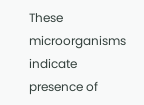These microorganisms indicate presence of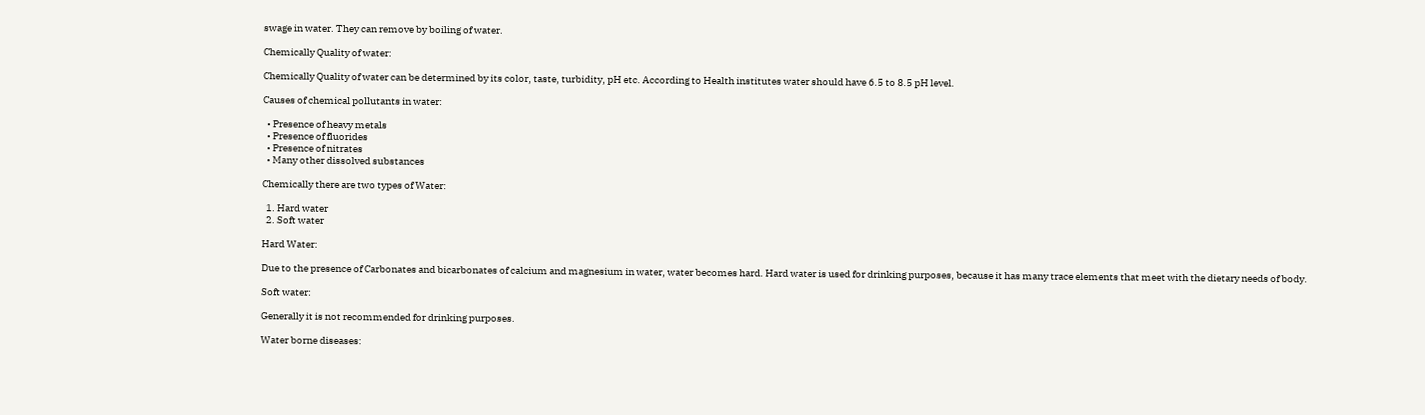swage in water. They can remove by boiling of water.

Chemically Quality of water:

Chemically Quality of water can be determined by its color, taste, turbidity, pH etc. According to Health institutes water should have 6.5 to 8.5 pH level.

Causes of chemical pollutants in water:

  • Presence of heavy metals
  • Presence of fluorides
  • Presence of nitrates
  • Many other dissolved substances

Chemically there are two types of Water:

  1. Hard water
  2. Soft water

Hard Water:

Due to the presence of Carbonates and bicarbonates of calcium and magnesium in water, water becomes hard. Hard water is used for drinking purposes, because it has many trace elements that meet with the dietary needs of body.

Soft water:

Generally it is not recommended for drinking purposes.

Water borne diseases: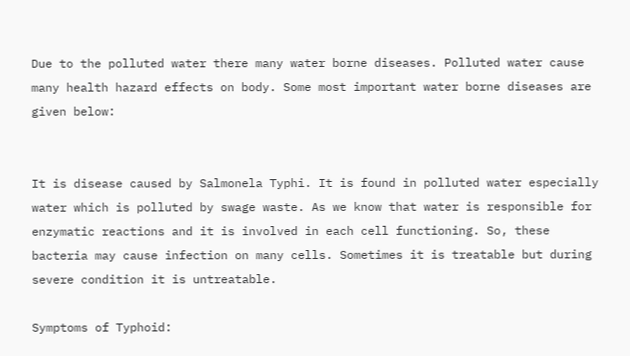Due to the polluted water there many water borne diseases. Polluted water cause many health hazard effects on body. Some most important water borne diseases are given below:


It is disease caused by Salmonela Typhi. It is found in polluted water especially water which is polluted by swage waste. As we know that water is responsible for enzymatic reactions and it is involved in each cell functioning. So, these bacteria may cause infection on many cells. Sometimes it is treatable but during severe condition it is untreatable.

Symptoms of Typhoid: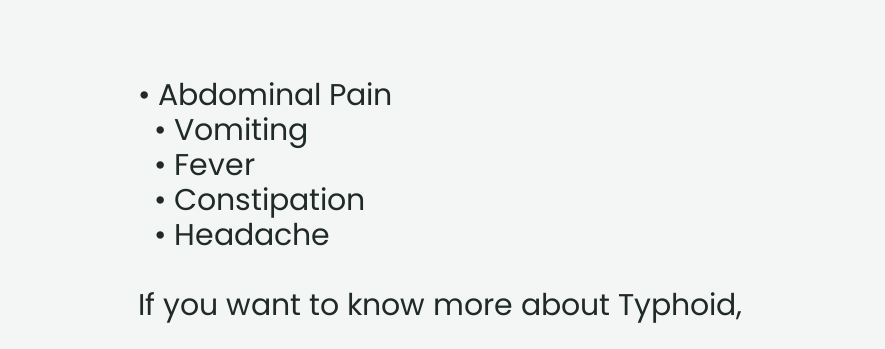• Abdominal Pain
  • Vomiting
  • Fever
  • Constipation
  • Headache

If you want to know more about Typhoid,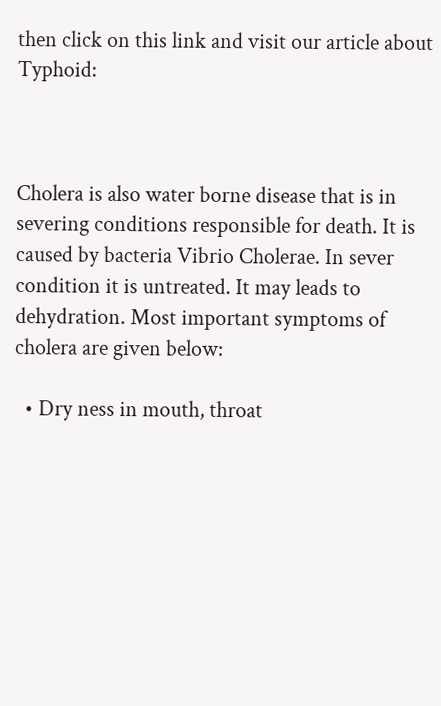then click on this link and visit our article about Typhoid:



Cholera is also water borne disease that is in severing conditions responsible for death. It is caused by bacteria Vibrio Cholerae. In sever condition it is untreated. It may leads to dehydration. Most important symptoms of cholera are given below:

  • Dry ness in mouth, throat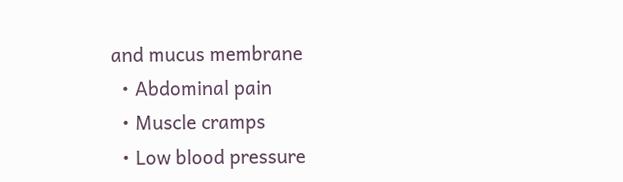and mucus membrane
  • Abdominal pain
  • Muscle cramps
  • Low blood pressure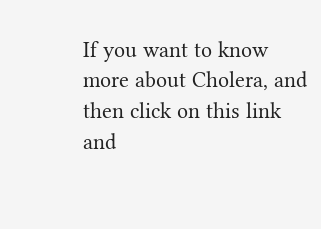If you want to know more about Cholera, and then click on this link and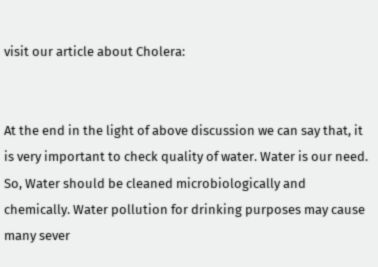visit our article about Cholera:


At the end in the light of above discussion we can say that, it is very important to check quality of water. Water is our need. So, Water should be cleaned microbiologically and chemically. Water pollution for drinking purposes may cause many sever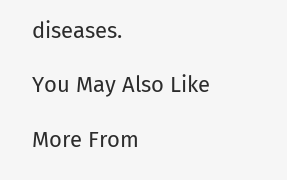diseases.

You May Also Like

More From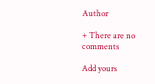Author

+ There are no comments

Add yours